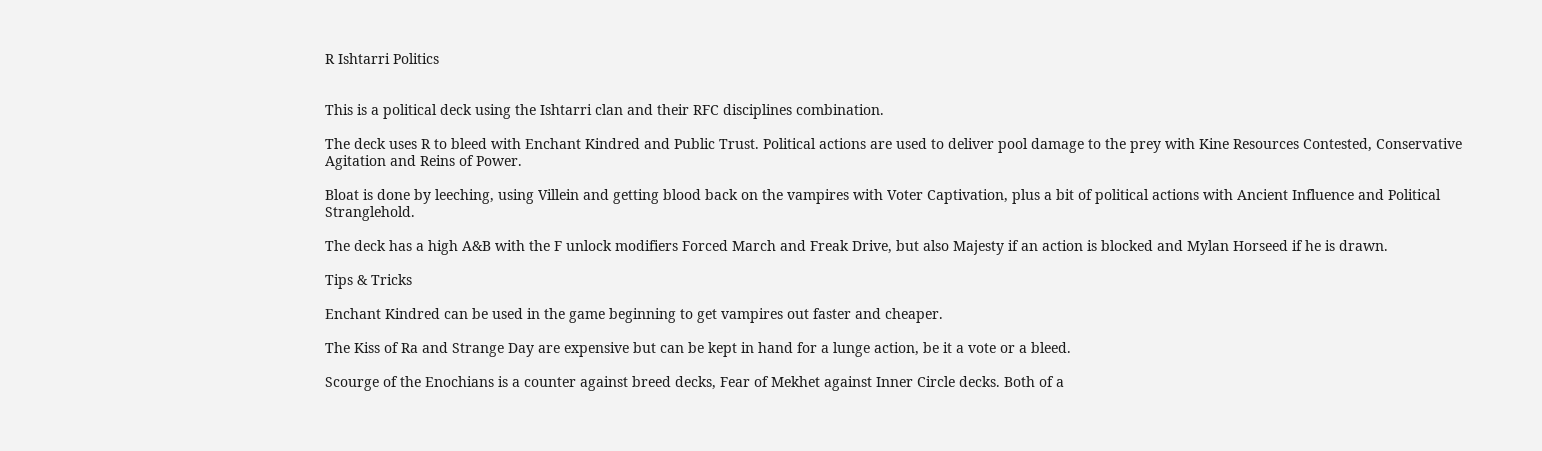R Ishtarri Politics


This is a political deck using the Ishtarri clan and their RFC disciplines combination.

The deck uses R to bleed with Enchant Kindred and Public Trust. Political actions are used to deliver pool damage to the prey with Kine Resources Contested, Conservative Agitation and Reins of Power.

Bloat is done by leeching, using Villein and getting blood back on the vampires with Voter Captivation, plus a bit of political actions with Ancient Influence and Political Stranglehold.

The deck has a high A&B with the F unlock modifiers Forced March and Freak Drive, but also Majesty if an action is blocked and Mylan Horseed if he is drawn.

Tips & Tricks

Enchant Kindred can be used in the game beginning to get vampires out faster and cheaper.

The Kiss of Ra and Strange Day are expensive but can be kept in hand for a lunge action, be it a vote or a bleed.

Scourge of the Enochians is a counter against breed decks, Fear of Mekhet against Inner Circle decks. Both of a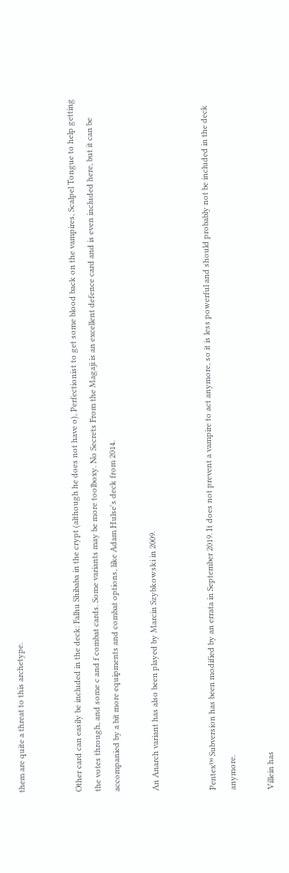them are quite a threat to this archetype.


Other card can easily be included in the deck: Falhu Shibaba in the crypt (although he does not have o), Perfectionist to get some blood back on the vampires, Scalpel Tongue to help getting the votes through, and some c and f combat cards. Some variants may be more toolboxy. No Secrets From the Magaji is an excellent defence card and is even included here, but it can be accompanied by a bit more equipments and combat options, like Adam Hulse's deck from 2014.

An Anarch variant has also been played by Marcin Szybkowski in 2009.


Pentex™ Subversion has been modified by an errata in September 2019. It does not prevent a vampire to act anymore, so it is less powerful and should probably not be included in the deck anymore.

Villein has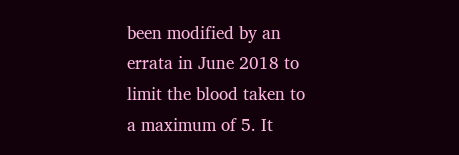been modified by an errata in June 2018 to limit the blood taken to a maximum of 5. It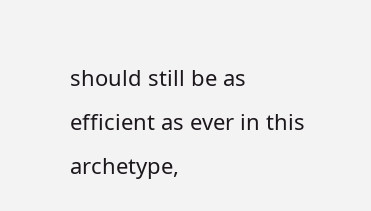should still be as efficient as ever in this archetype,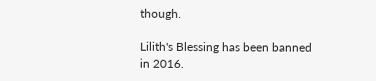though.

Lilith's Blessing has been banned in 2016.